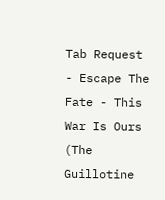Tab Request - Escape The Fate - This War Is Ours (The Guillotine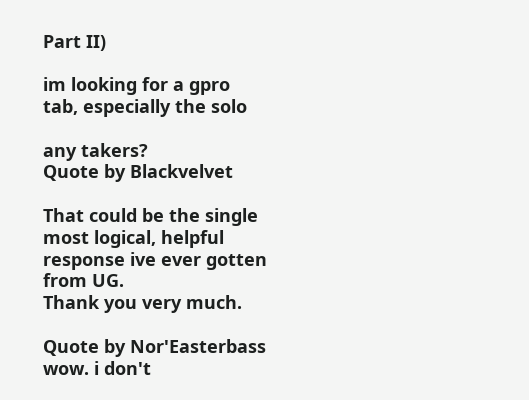Part II)

im looking for a gpro tab, especially the solo

any takers?
Quote by Blackvelvet

That could be the single most logical, helpful response ive ever gotten from UG.
Thank you very much.

Quote by Nor'Easterbass
wow. i don't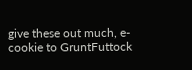give these out much, e-cookie to GruntFuttock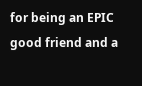for being an EPIC good friend and a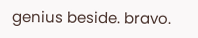genius beside. bravo.